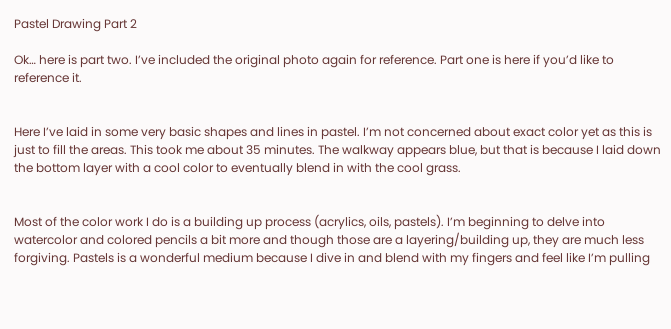Pastel Drawing Part 2

Ok… here is part two. I’ve included the original photo again for reference. Part one is here if you’d like to reference it.


Here I’ve laid in some very basic shapes and lines in pastel. I’m not concerned about exact color yet as this is just to fill the areas. This took me about 35 minutes. The walkway appears blue, but that is because I laid down the bottom layer with a cool color to eventually blend in with the cool grass.


Most of the color work I do is a building up process (acrylics, oils, pastels). I’m beginning to delve into watercolor and colored pencils a bit more and though those are a layering/building up, they are much less forgiving. Pastels is a wonderful medium because I dive in and blend with my fingers and feel like I’m pulling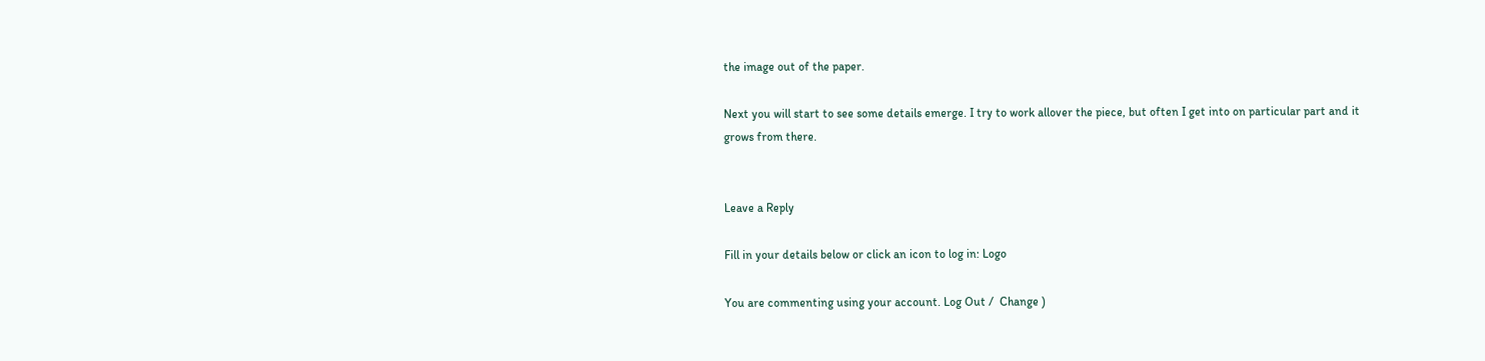the image out of the paper.

Next you will start to see some details emerge. I try to work allover the piece, but often I get into on particular part and it grows from there.


Leave a Reply

Fill in your details below or click an icon to log in: Logo

You are commenting using your account. Log Out /  Change )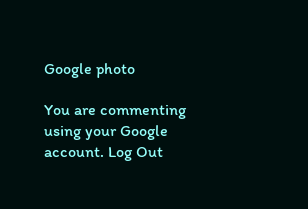Google photo

You are commenting using your Google account. Log Out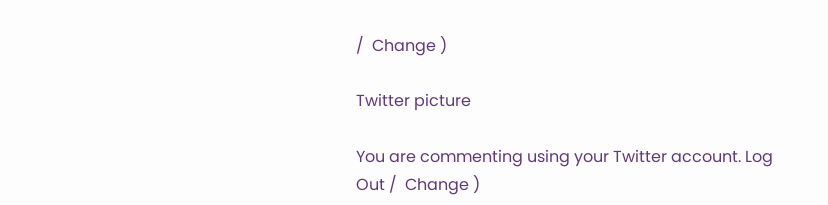/  Change )

Twitter picture

You are commenting using your Twitter account. Log Out /  Change )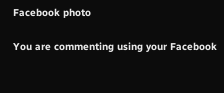Facebook photo

You are commenting using your Facebook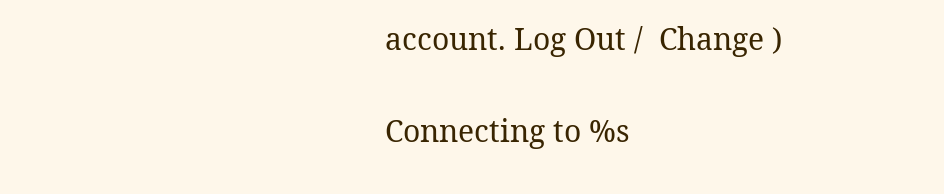account. Log Out /  Change )

Connecting to %s